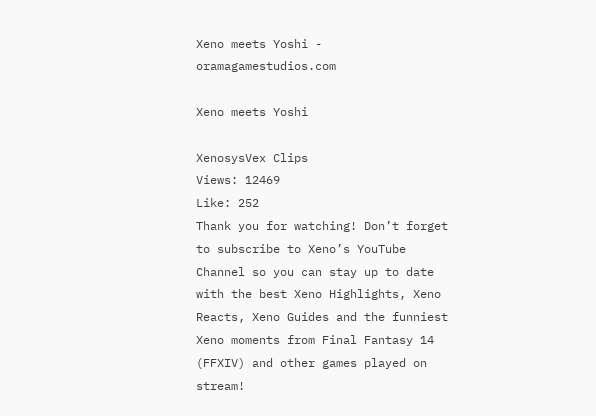Xeno meets Yoshi - oramagamestudios.com

Xeno meets Yoshi

XenosysVex Clips
Views: 12469
Like: 252
Thank you for watching! Don’t forget to subscribe to Xeno’s YouTube Channel so you can stay up to date with the best Xeno Highlights, Xeno Reacts, Xeno Guides and the funniest Xeno moments from Final Fantasy 14 (FFXIV) and other games played on stream!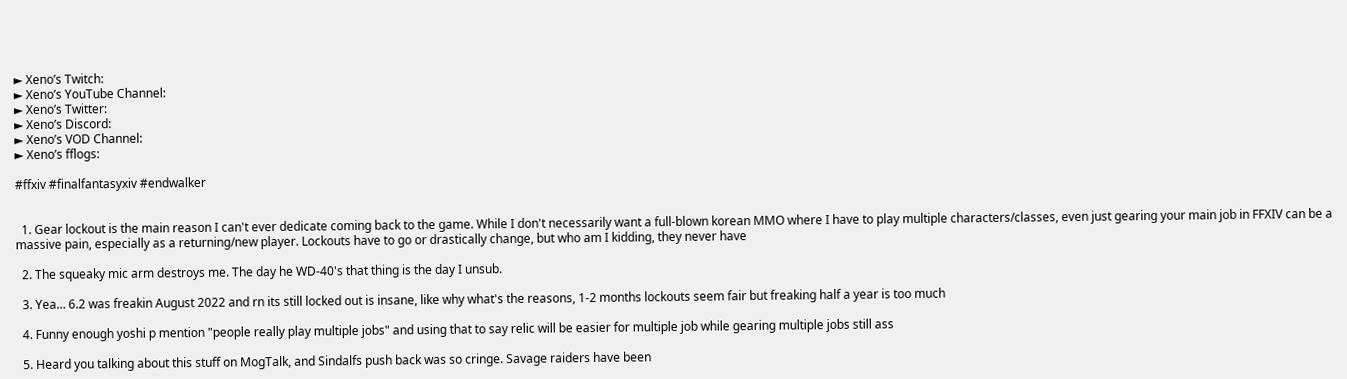► Xeno’s Twitch:
► Xeno’s YouTube Channel:
► Xeno’s Twitter:
► Xeno’s Discord:
► Xeno’s VOD Channel:
► Xeno’s fflogs:

#ffxiv #finalfantasyxiv #endwalker


  1. Gear lockout is the main reason I can't ever dedicate coming back to the game. While I don't necessarily want a full-blown korean MMO where I have to play multiple characters/classes, even just gearing your main job in FFXIV can be a massive pain, especially as a returning/new player. Lockouts have to go or drastically change, but who am I kidding, they never have

  2. The squeaky mic arm destroys me. The day he WD-40's that thing is the day I unsub.

  3. Yea… 6.2 was freakin August 2022 and rn its still locked out is insane, like why what's the reasons, 1-2 months lockouts seem fair but freaking half a year is too much

  4. Funny enough yoshi p mention "people really play multiple jobs" and using that to say relic will be easier for multiple job while gearing multiple jobs still ass

  5. Heard you talking about this stuff on MogTalk, and Sindalfs push back was so cringe. Savage raiders have been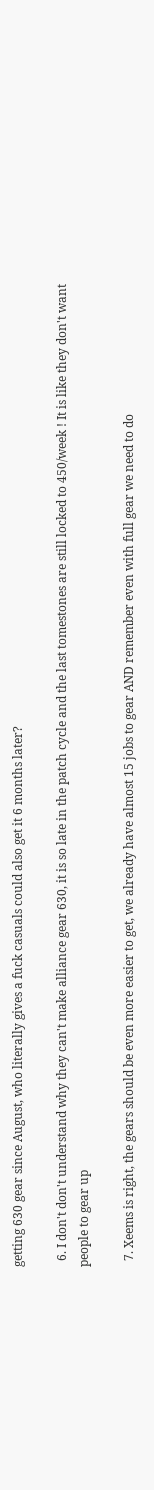getting 630 gear since August, who literally gives a fuck casuals could also get it 6 months later?

  6. I don't don't understand why they can't make alliance gear 630, it is so late in the patch cycle and the last tomestones are still locked to 450/week ! It is like they don't want people to gear up

  7. Xeems is right, the gears should be even more easier to get, we already have almost 15 jobs to gear AND remember even with full gear we need to do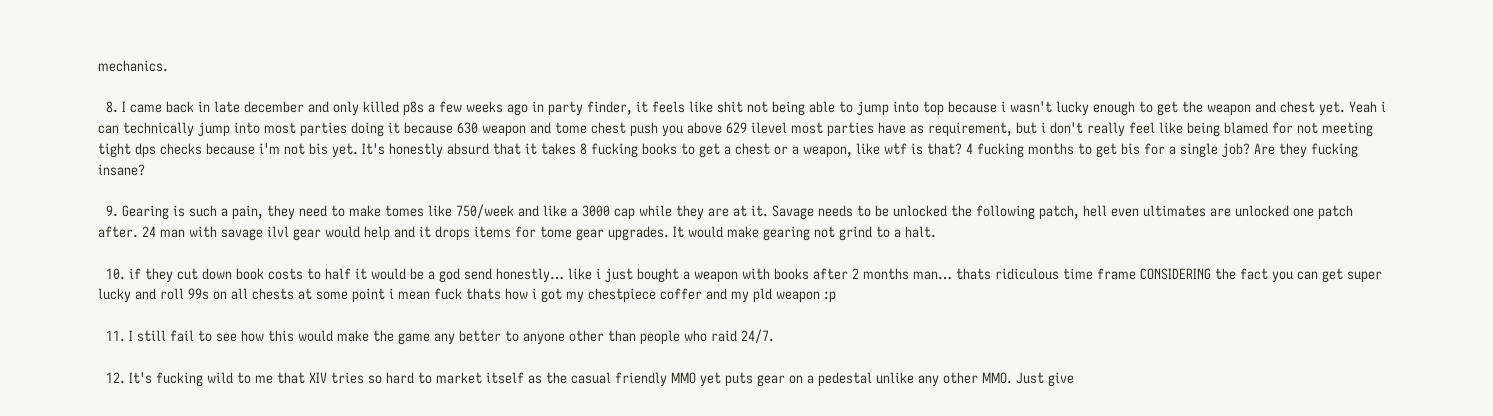mechanics.

  8. I came back in late december and only killed p8s a few weeks ago in party finder, it feels like shit not being able to jump into top because i wasn't lucky enough to get the weapon and chest yet. Yeah i can technically jump into most parties doing it because 630 weapon and tome chest push you above 629 ilevel most parties have as requirement, but i don't really feel like being blamed for not meeting tight dps checks because i'm not bis yet. It's honestly absurd that it takes 8 fucking books to get a chest or a weapon, like wtf is that? 4 fucking months to get bis for a single job? Are they fucking insane?

  9. Gearing is such a pain, they need to make tomes like 750/week and like a 3000 cap while they are at it. Savage needs to be unlocked the following patch, hell even ultimates are unlocked one patch after. 24 man with savage ilvl gear would help and it drops items for tome gear upgrades. It would make gearing not grind to a halt.

  10. if they cut down book costs to half it would be a god send honestly… like i just bought a weapon with books after 2 months man… thats ridiculous time frame CONSIDERING the fact you can get super lucky and roll 99s on all chests at some point i mean fuck thats how i got my chestpiece coffer and my pld weapon :p

  11. I still fail to see how this would make the game any better to anyone other than people who raid 24/7.

  12. It's fucking wild to me that XIV tries so hard to market itself as the casual friendly MMO yet puts gear on a pedestal unlike any other MMO. Just give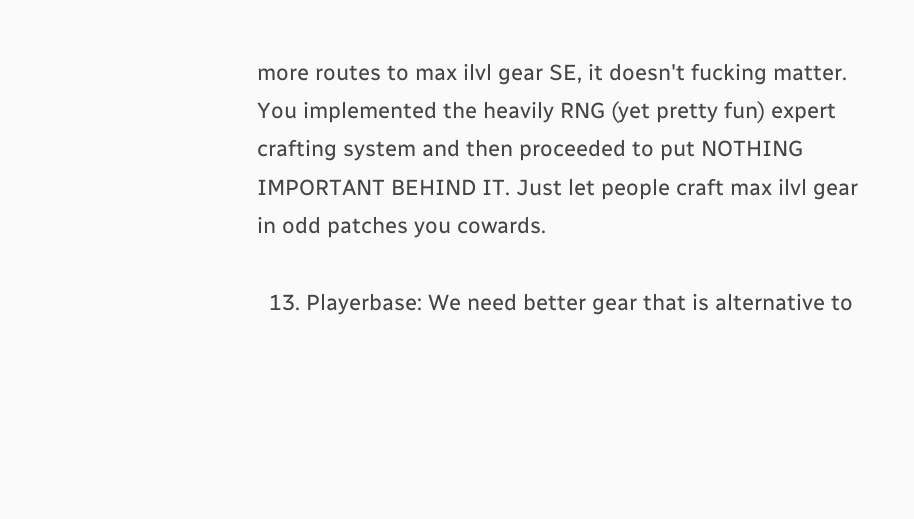more routes to max ilvl gear SE, it doesn't fucking matter. You implemented the heavily RNG (yet pretty fun) expert crafting system and then proceeded to put NOTHING IMPORTANT BEHIND IT. Just let people craft max ilvl gear in odd patches you cowards.

  13. Playerbase: We need better gear that is alternative to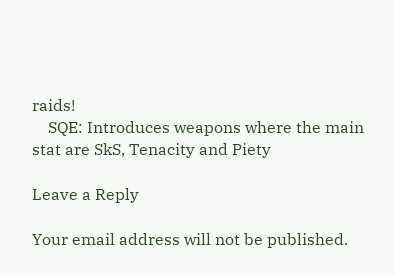raids!
    SQE: Introduces weapons where the main stat are SkS, Tenacity and Piety

Leave a Reply

Your email address will not be published.